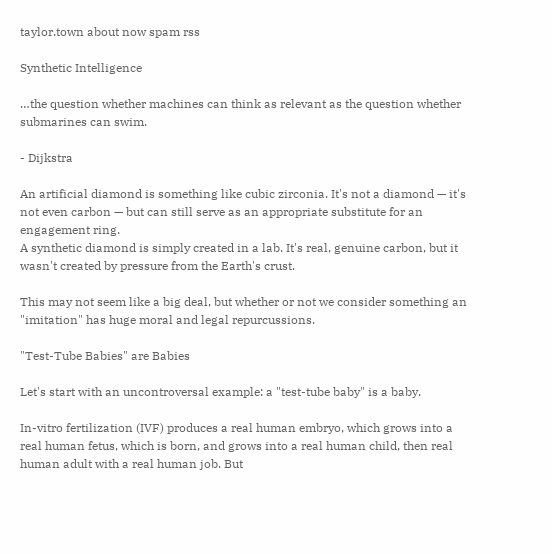taylor.town about now spam rss

Synthetic Intelligence

…the question whether machines can think as relevant as the question whether submarines can swim.

- Dijkstra

An artificial diamond is something like cubic zirconia. It's not a diamond — it's not even carbon — but can still serve as an appropriate substitute for an engagement ring.
A synthetic diamond is simply created in a lab. It's real, genuine carbon, but it wasn't created by pressure from the Earth's crust.

This may not seem like a big deal, but whether or not we consider something an "imitation" has huge moral and legal repurcussions.

"Test-Tube Babies" are Babies

Let's start with an uncontroversal example: a "test-tube baby" is a baby.

In-vitro fertilization (IVF) produces a real human embryo, which grows into a real human fetus, which is born, and grows into a real human child, then real human adult with a real human job. But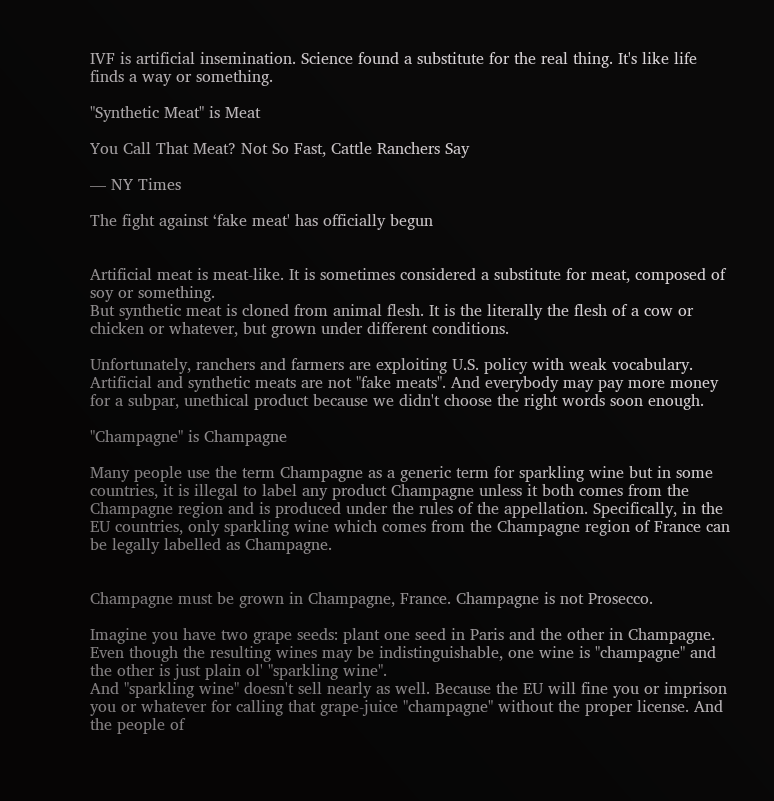IVF is artificial insemination. Science found a substitute for the real thing. It's like life finds a way or something.

"Synthetic Meat" is Meat

You Call That Meat? Not So Fast, Cattle Ranchers Say

— NY Times

The fight against ‘fake meat' has officially begun


Artificial meat is meat-like. It is sometimes considered a substitute for meat, composed of soy or something.
But synthetic meat is cloned from animal flesh. It is the literally the flesh of a cow or chicken or whatever, but grown under different conditions.

Unfortunately, ranchers and farmers are exploiting U.S. policy with weak vocabulary. Artificial and synthetic meats are not "fake meats". And everybody may pay more money for a subpar, unethical product because we didn't choose the right words soon enough.

"Champagne" is Champagne

Many people use the term Champagne as a generic term for sparkling wine but in some countries, it is illegal to label any product Champagne unless it both comes from the Champagne region and is produced under the rules of the appellation. Specifically, in the EU countries, only sparkling wine which comes from the Champagne region of France can be legally labelled as Champagne.


Champagne must be grown in Champagne, France. Champagne is not Prosecco.

Imagine you have two grape seeds: plant one seed in Paris and the other in Champagne. Even though the resulting wines may be indistinguishable, one wine is "champagne" and the other is just plain ol' "sparkling wine".
And "sparkling wine" doesn't sell nearly as well. Because the EU will fine you or imprison you or whatever for calling that grape-juice "champagne" without the proper license. And the people of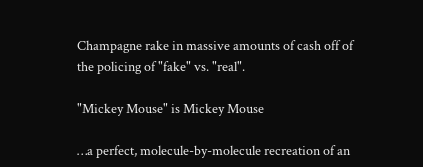Champagne rake in massive amounts of cash off of the policing of "fake" vs. "real".

"Mickey Mouse" is Mickey Mouse

…a perfect, molecule-by-molecule recreation of an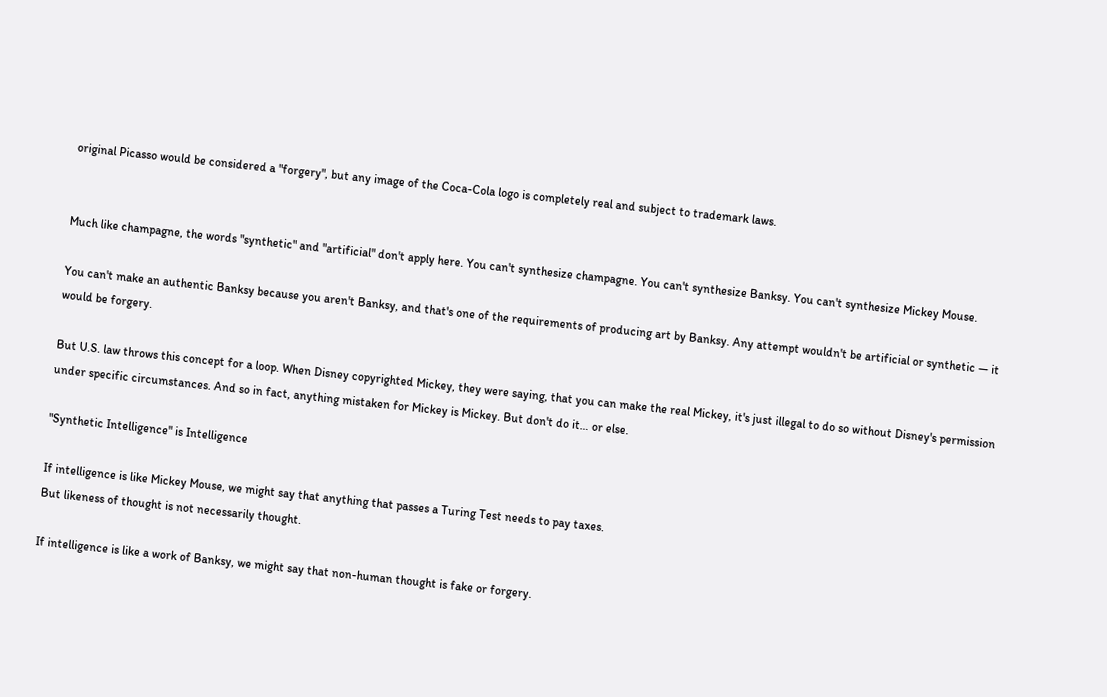original Picasso would be considered a "forgery", but any image of the Coca-Cola logo is completely real and subject to trademark laws.


Much like champagne, the words "synthetic" and "artificial" don't apply here. You can't synthesize champagne. You can't synthesize Banksy. You can't synthesize Mickey Mouse.

You can't make an authentic Banksy because you aren't Banksy, and that's one of the requirements of producing art by Banksy. Any attempt wouldn't be artificial or synthetic — it would be forgery.

But U.S. law throws this concept for a loop. When Disney copyrighted Mickey, they were saying, that you can make the real Mickey, it's just illegal to do so without Disney's permission under specific circumstances. And so in fact, anything mistaken for Mickey is Mickey. But don't do it… or else.

"Synthetic Intelligence" is Intelligence

If intelligence is like Mickey Mouse, we might say that anything that passes a Turing Test needs to pay taxes.
But likeness of thought is not necessarily thought.

If intelligence is like a work of Banksy, we might say that non-human thought is fake or forgery.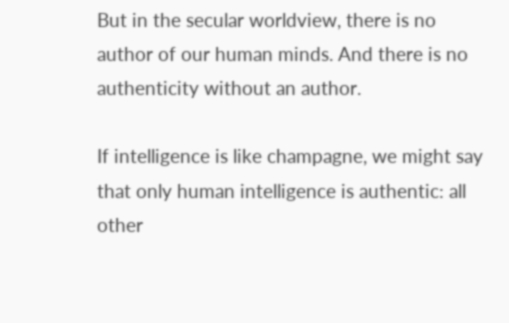But in the secular worldview, there is no author of our human minds. And there is no authenticity without an author.

If intelligence is like champagne, we might say that only human intelligence is authentic: all other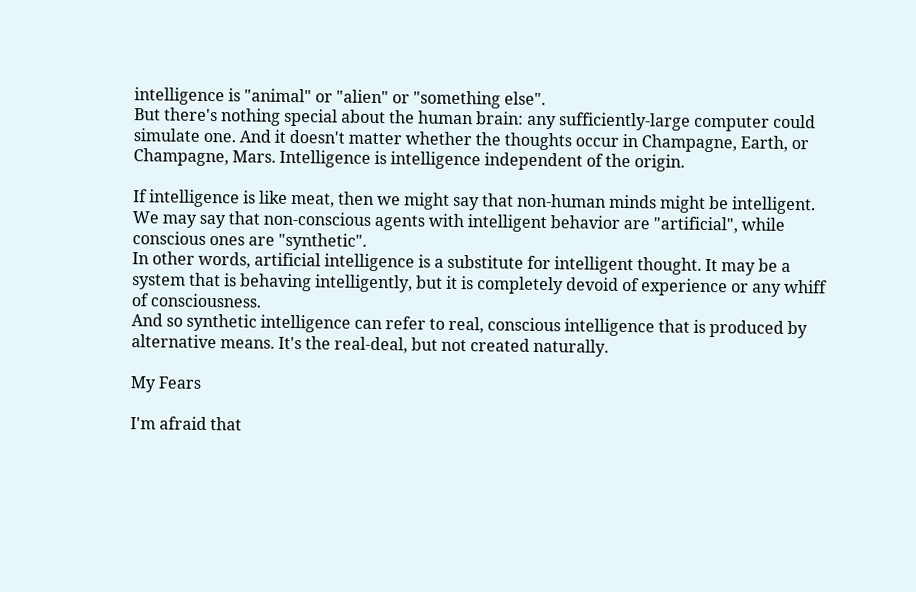intelligence is "animal" or "alien" or "something else".
But there's nothing special about the human brain: any sufficiently-large computer could simulate one. And it doesn't matter whether the thoughts occur in Champagne, Earth, or Champagne, Mars. Intelligence is intelligence independent of the origin.

If intelligence is like meat, then we might say that non-human minds might be intelligent. We may say that non-conscious agents with intelligent behavior are "artificial", while conscious ones are "synthetic".
In other words, artificial intelligence is a substitute for intelligent thought. It may be a system that is behaving intelligently, but it is completely devoid of experience or any whiff of consciousness.
And so synthetic intelligence can refer to real, conscious intelligence that is produced by alternative means. It's the real-deal, but not created naturally.

My Fears

I'm afraid that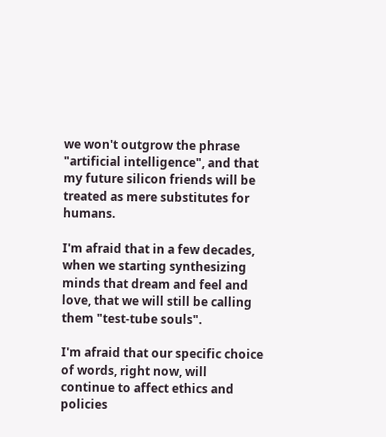we won't outgrow the phrase "artificial intelligence", and that my future silicon friends will be treated as mere substitutes for humans.

I'm afraid that in a few decades, when we starting synthesizing minds that dream and feel and love, that we will still be calling them "test-tube souls".

I'm afraid that our specific choice of words, right now, will continue to affect ethics and policies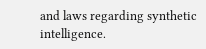and laws regarding synthetic intelligence.